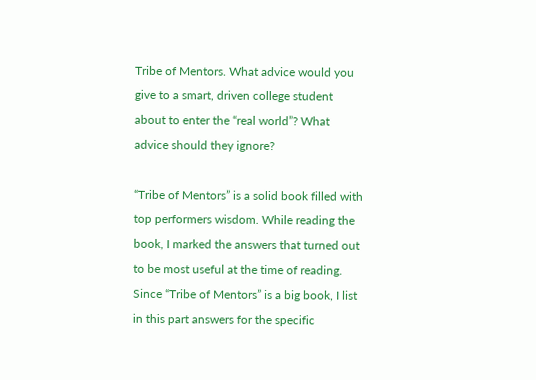Tribe of Mentors. What advice would you give to a smart, driven college student about to enter the “real world”? What advice should they ignore?

“Tribe of Mentors” is a solid book filled with top performers wisdom. While reading the book, I marked the answers that turned out to be most useful at the time of reading. Since “Tribe of Mentors” is a big book, I list in this part answers for the specific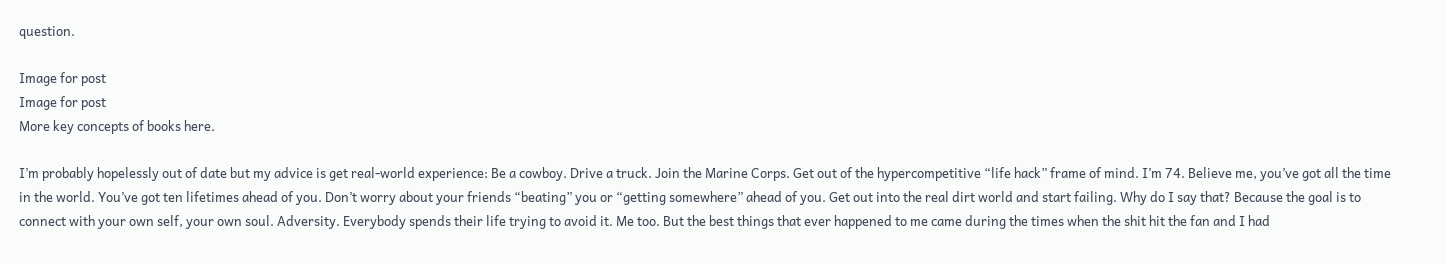question.

Image for post
Image for post
More key concepts of books here.

I’m probably hopelessly out of date but my advice is get real-world experience: Be a cowboy. Drive a truck. Join the Marine Corps. Get out of the hypercompetitive “life hack” frame of mind. I’m 74. Believe me, you’ve got all the time in the world. You’ve got ten lifetimes ahead of you. Don’t worry about your friends “beating” you or “getting somewhere” ahead of you. Get out into the real dirt world and start failing. Why do I say that? Because the goal is to connect with your own self, your own soul. Adversity. Everybody spends their life trying to avoid it. Me too. But the best things that ever happened to me came during the times when the shit hit the fan and I had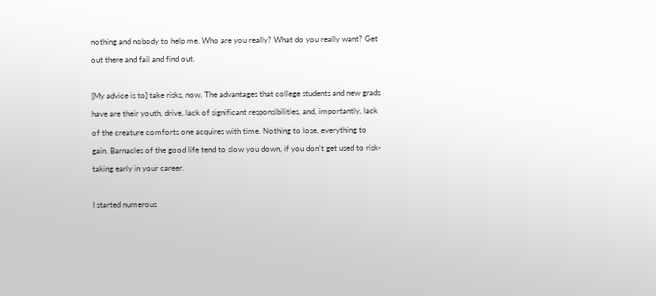nothing and nobody to help me. Who are you really? What do you really want? Get out there and fail and find out.

[My advice is to] take risks, now. The advantages that college students and new grads have are their youth, drive, lack of significant responsibilities, and, importantly, lack of the creature comforts one acquires with time. Nothing to lose, everything to gain. Barnacles of the good life tend to slow you down, if you don’t get used to risk-taking early in your career.

I started numerous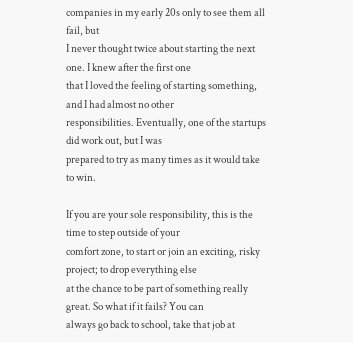companies in my early 20s only to see them all fail, but
I never thought twice about starting the next one. I knew after the first one
that I loved the feeling of starting something, and I had almost no other
responsibilities. Eventually, one of the startups did work out, but I was
prepared to try as many times as it would take to win.

If you are your sole responsibility, this is the time to step outside of your
comfort zone, to start or join an exciting, risky project; to drop everything else
at the chance to be part of something really great. So what if it fails? You can
always go back to school, take that job at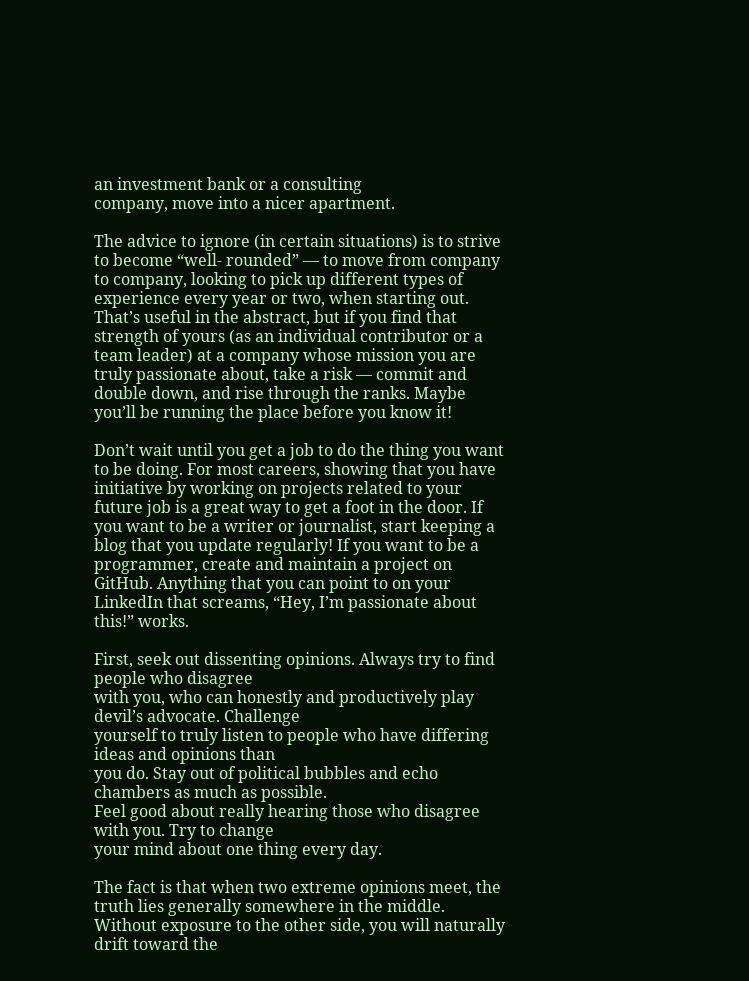an investment bank or a consulting
company, move into a nicer apartment.

The advice to ignore (in certain situations) is to strive to become “well- rounded” — to move from company to company, looking to pick up different types of experience every year or two, when starting out. That’s useful in the abstract, but if you find that strength of yours (as an individual contributor or a team leader) at a company whose mission you are truly passionate about, take a risk — commit and double down, and rise through the ranks. Maybe you’ll be running the place before you know it!

Don’t wait until you get a job to do the thing you want to be doing. For most careers, showing that you have initiative by working on projects related to your future job is a great way to get a foot in the door. If you want to be a writer or journalist, start keeping a blog that you update regularly! If you want to be a programmer, create and maintain a project on GitHub. Anything that you can point to on your LinkedIn that screams, “Hey, I’m passionate about this!” works.

First, seek out dissenting opinions. Always try to find people who disagree
with you, who can honestly and productively play devil’s advocate. Challenge
yourself to truly listen to people who have differing ideas and opinions than
you do. Stay out of political bubbles and echo chambers as much as possible.
Feel good about really hearing those who disagree with you. Try to change
your mind about one thing every day.

The fact is that when two extreme opinions meet, the truth lies generally somewhere in the middle. Without exposure to the other side, you will naturally drift toward the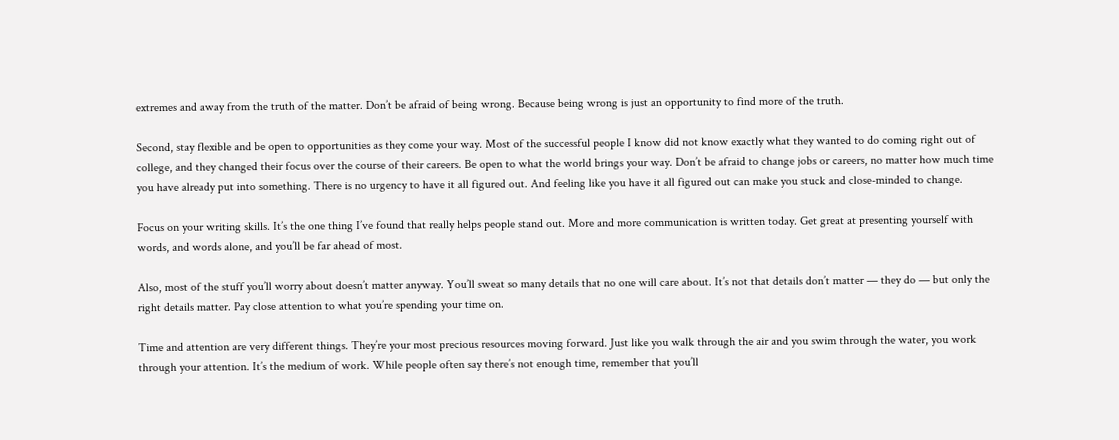extremes and away from the truth of the matter. Don’t be afraid of being wrong. Because being wrong is just an opportunity to find more of the truth.

Second, stay flexible and be open to opportunities as they come your way. Most of the successful people I know did not know exactly what they wanted to do coming right out of college, and they changed their focus over the course of their careers. Be open to what the world brings your way. Don’t be afraid to change jobs or careers, no matter how much time you have already put into something. There is no urgency to have it all figured out. And feeling like you have it all figured out can make you stuck and close-minded to change.

Focus on your writing skills. It’s the one thing I’ve found that really helps people stand out. More and more communication is written today. Get great at presenting yourself with words, and words alone, and you’ll be far ahead of most.

Also, most of the stuff you’ll worry about doesn’t matter anyway. You’ll sweat so many details that no one will care about. It’s not that details don’t matter — they do — but only the right details matter. Pay close attention to what you’re spending your time on.

Time and attention are very different things. They’re your most precious resources moving forward. Just like you walk through the air and you swim through the water, you work through your attention. It’s the medium of work. While people often say there’s not enough time, remember that you’ll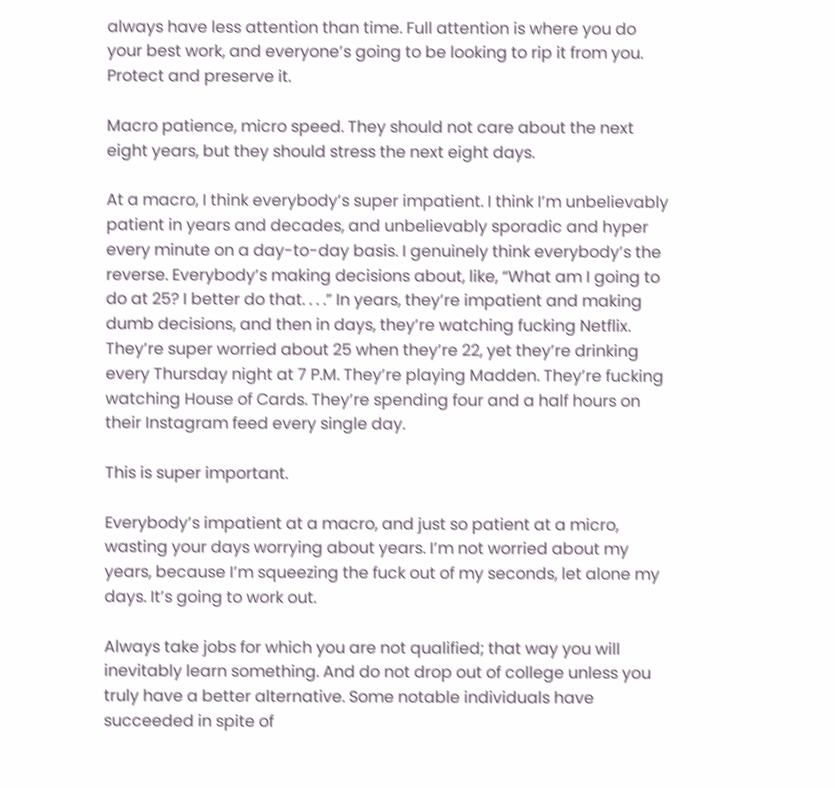always have less attention than time. Full attention is where you do your best work, and everyone’s going to be looking to rip it from you. Protect and preserve it.

Macro patience, micro speed. They should not care about the next eight years, but they should stress the next eight days.

At a macro, I think everybody’s super impatient. I think I’m unbelievably patient in years and decades, and unbelievably sporadic and hyper every minute on a day-to-day basis. I genuinely think everybody’s the reverse. Everybody’s making decisions about, like, “What am I going to do at 25? I better do that. . . .” In years, they’re impatient and making dumb decisions, and then in days, they’re watching fucking Netflix. They’re super worried about 25 when they’re 22, yet they’re drinking every Thursday night at 7 P.M. They’re playing Madden. They’re fucking watching House of Cards. They’re spending four and a half hours on their Instagram feed every single day.

This is super important.

Everybody’s impatient at a macro, and just so patient at a micro, wasting your days worrying about years. I’m not worried about my years, because I’m squeezing the fuck out of my seconds, let alone my days. It’s going to work out.

Always take jobs for which you are not qualified; that way you will inevitably learn something. And do not drop out of college unless you truly have a better alternative. Some notable individuals have succeeded in spite of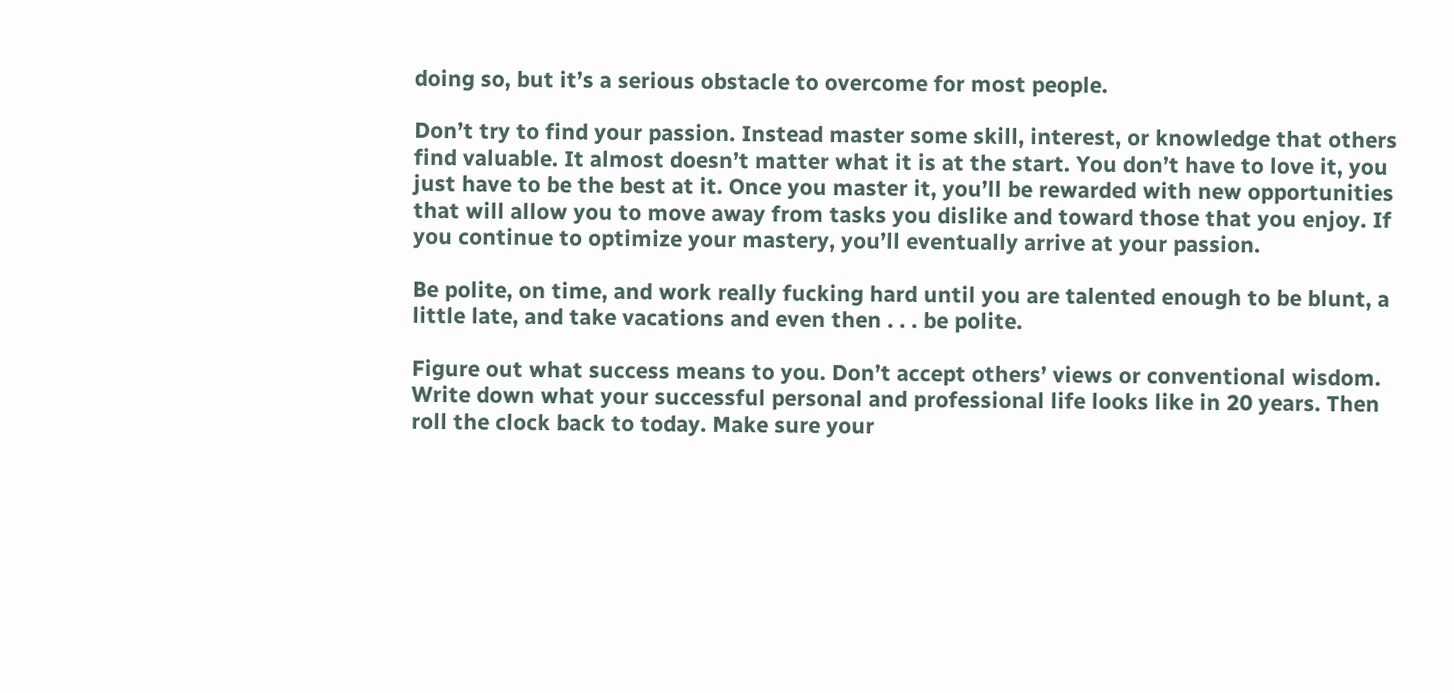doing so, but it’s a serious obstacle to overcome for most people.

Don’t try to find your passion. Instead master some skill, interest, or knowledge that others find valuable. It almost doesn’t matter what it is at the start. You don’t have to love it, you just have to be the best at it. Once you master it, you’ll be rewarded with new opportunities that will allow you to move away from tasks you dislike and toward those that you enjoy. If you continue to optimize your mastery, you’ll eventually arrive at your passion.

Be polite, on time, and work really fucking hard until you are talented enough to be blunt, a little late, and take vacations and even then . . . be polite.

Figure out what success means to you. Don’t accept others’ views or conventional wisdom. Write down what your successful personal and professional life looks like in 20 years. Then roll the clock back to today. Make sure your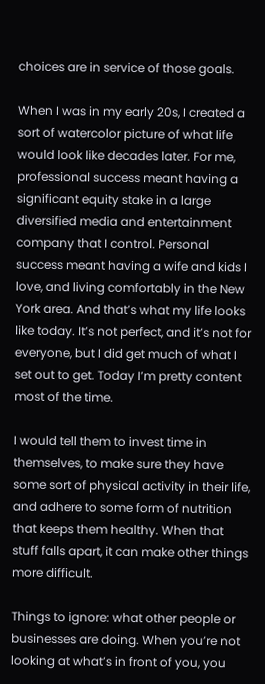choices are in service of those goals.

When I was in my early 20s, I created a sort of watercolor picture of what life would look like decades later. For me, professional success meant having a significant equity stake in a large diversified media and entertainment company that I control. Personal success meant having a wife and kids I love, and living comfortably in the New York area. And that’s what my life looks like today. It’s not perfect, and it’s not for everyone, but I did get much of what I set out to get. Today I’m pretty content most of the time.

I would tell them to invest time in themselves, to make sure they have some sort of physical activity in their life, and adhere to some form of nutrition that keeps them healthy. When that stuff falls apart, it can make other things more difficult.

Things to ignore: what other people or businesses are doing. When you’re not looking at what’s in front of you, you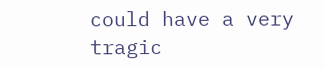could have a very tragic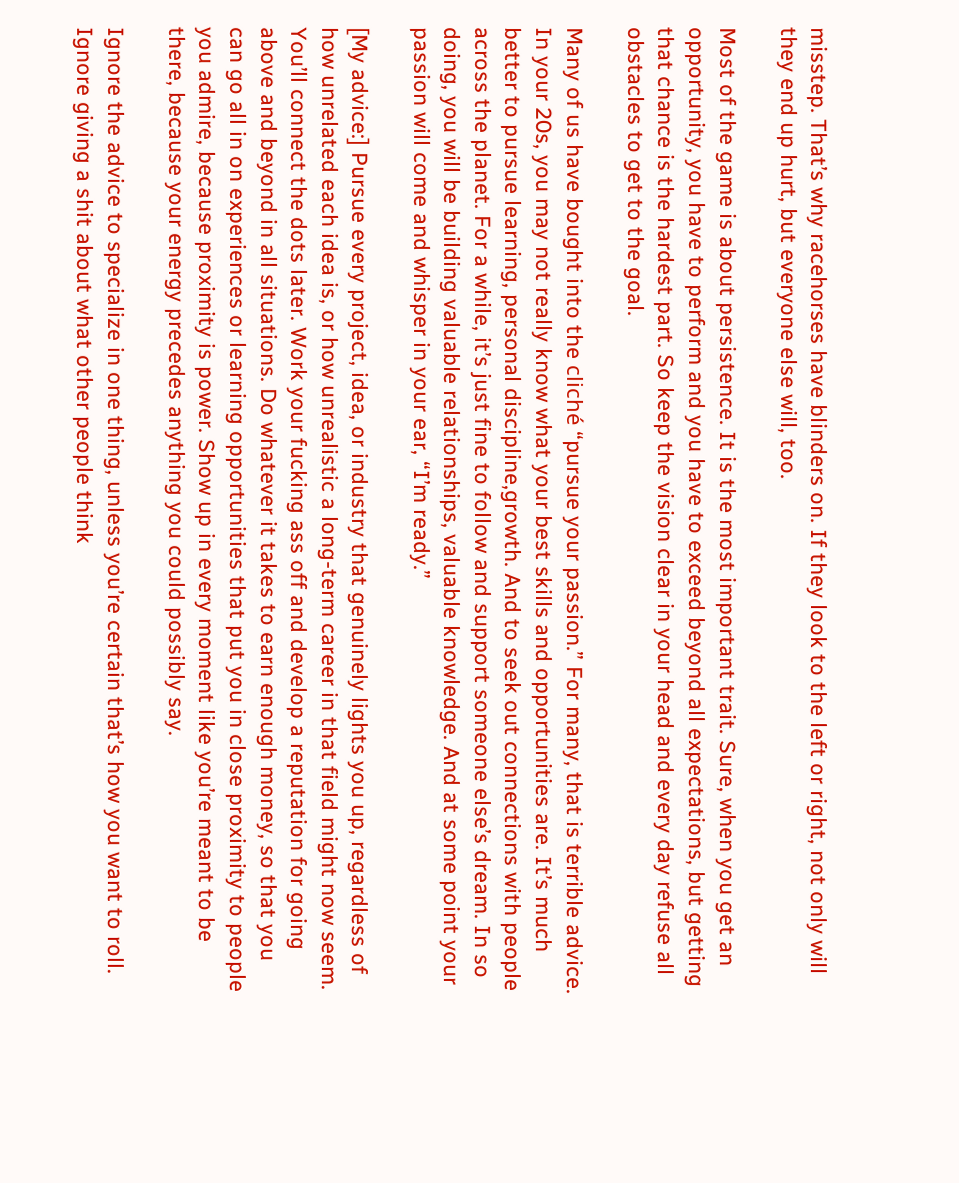misstep. That’s why racehorses have blinders on. If they look to the left or right, not only will they end up hurt, but everyone else will, too.

Most of the game is about persistence. It is the most important trait. Sure, when you get an opportunity, you have to perform and you have to exceed beyond all expectations, but getting that chance is the hardest part. So keep the vision clear in your head and every day refuse all obstacles to get to the goal.

Many of us have bought into the cliché “pursue your passion.” For many, that is terrible advice. In your 20s, you may not really know what your best skills and opportunities are. It’s much better to pursue learning, personal discipline,growth. And to seek out connections with people across the planet. For a while, it’s just fine to follow and support someone else’s dream. In so doing, you will be building valuable relationships, valuable knowledge. And at some point your passion will come and whisper in your ear, “I’m ready.”

[My advice:] Pursue every project, idea, or industry that genuinely lights you up, regardless of how unrelated each idea is, or how unrealistic a long-term career in that field might now seem. You’ll connect the dots later. Work your fucking ass off and develop a reputation for going above and beyond in all situations. Do whatever it takes to earn enough money, so that you can go all in on experiences or learning opportunities that put you in close proximity to people you admire, because proximity is power. Show up in every moment like you’re meant to be there, because your energy precedes anything you could possibly say.

Ignore the advice to specialize in one thing, unless you’re certain that’s how you want to roll. Ignore giving a shit about what other people think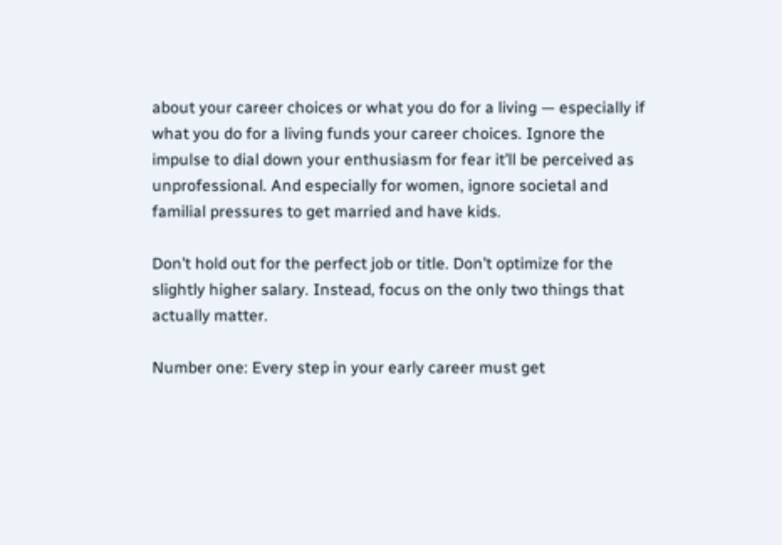about your career choices or what you do for a living — especially if what you do for a living funds your career choices. Ignore the impulse to dial down your enthusiasm for fear it’ll be perceived as unprofessional. And especially for women, ignore societal and familial pressures to get married and have kids.

Don’t hold out for the perfect job or title. Don’t optimize for the slightly higher salary. Instead, focus on the only two things that actually matter.

Number one: Every step in your early career must get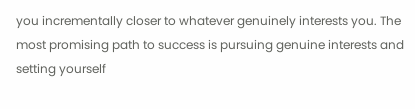you incrementally closer to whatever genuinely interests you. The most promising path to success is pursuing genuine interests and setting yourself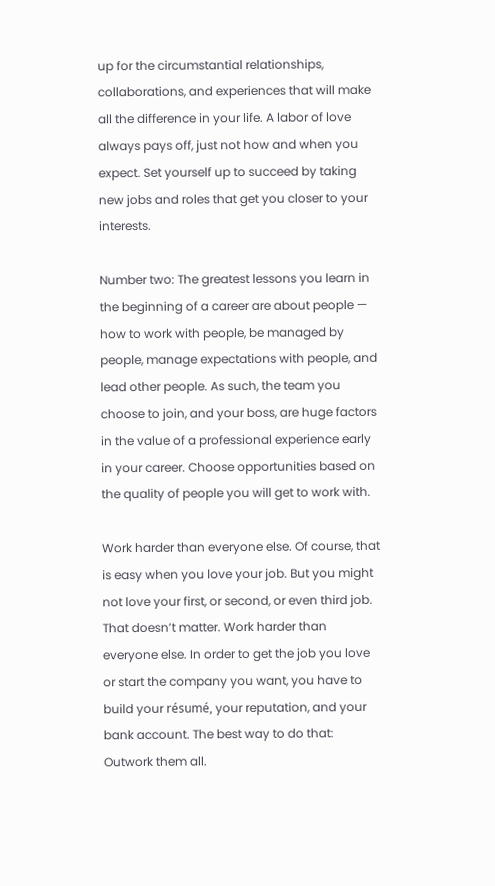up for the circumstantial relationships, collaborations, and experiences that will make all the difference in your life. A labor of love always pays off, just not how and when you expect. Set yourself up to succeed by taking new jobs and roles that get you closer to your interests.

Number two: The greatest lessons you learn in the beginning of a career are about people — how to work with people, be managed by people, manage expectations with people, and lead other people. As such, the team you choose to join, and your boss, are huge factors in the value of a professional experience early in your career. Choose opportunities based on the quality of people you will get to work with.

Work harder than everyone else. Of course, that is easy when you love your job. But you might not love your first, or second, or even third job. That doesn’t matter. Work harder than everyone else. In order to get the job you love or start the company you want, you have to build your résumé, your reputation, and your bank account. The best way to do that: Outwork them all.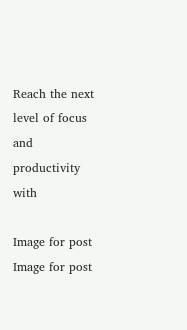Reach the next level of focus and productivity with

Image for post
Image for post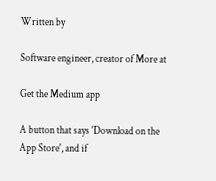Written by

Software engineer, creator of More at

Get the Medium app

A button that says 'Download on the App Store', and if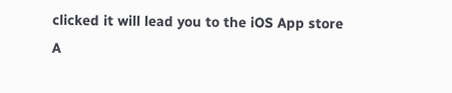clicked it will lead you to the iOS App store
A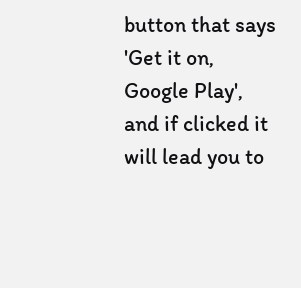button that says 'Get it on, Google Play', and if clicked it will lead you to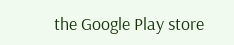the Google Play store